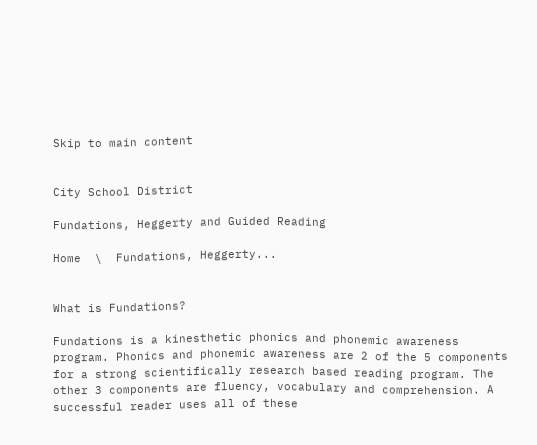Skip to main content


City School District

Fundations, Heggerty and Guided Reading

Home  \  Fundations, Heggerty...


What is Fundations?

Fundations is a kinesthetic phonics and phonemic awareness program. Phonics and phonemic awareness are 2 of the 5 components for a strong scientifically research based reading program. The other 3 components are fluency, vocabulary and comprehension. A successful reader uses all of these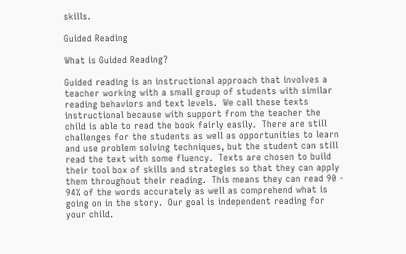skills.

Guided Reading

What is Guided Reading?

Guided reading is an instructional approach that involves a teacher working with a small group of students with similar reading behaviors and text levels.  We call these texts instructional because with support from the teacher the child is able to read the book fairly easily.  There are still challenges for the students as well as opportunities to learn and use problem solving techniques, but the student can still read the text with some fluency.  Texts are chosen to build their tool box of skills and strategies so that they can apply them throughout their reading.  This means they can read 90 - 94% of the words accurately as well as comprehend what is going on in the story.  Our goal is independent reading for your child.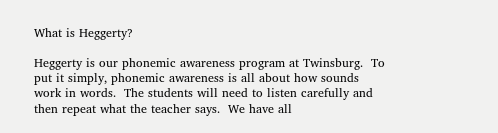What is Heggerty?

Heggerty is our phonemic awareness program at Twinsburg.  To put it simply, phonemic awareness is all about how sounds work in words.  The students will need to listen carefully and then repeat what the teacher says.  We have all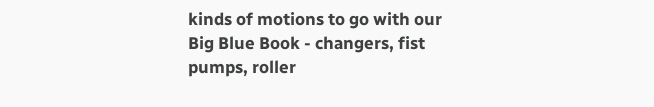kinds of motions to go with our Big Blue Book - changers, fist pumps, roller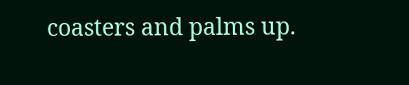coasters and palms up.